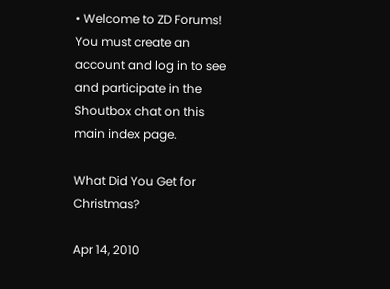• Welcome to ZD Forums! You must create an account and log in to see and participate in the Shoutbox chat on this main index page.

What Did You Get for Christmas?

Apr 14, 2010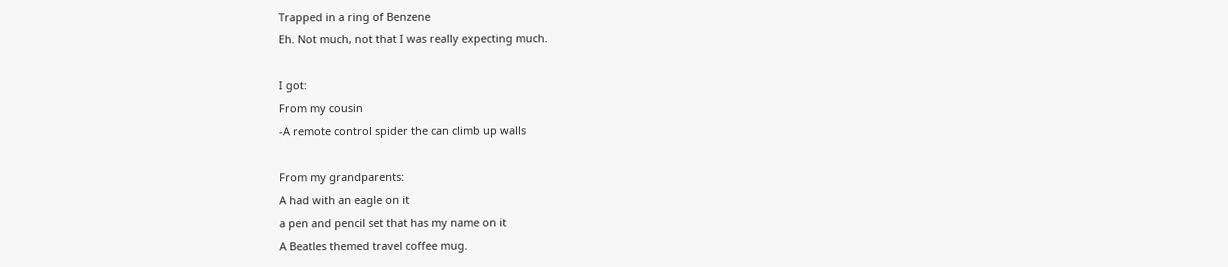Trapped in a ring of Benzene
Eh. Not much, not that I was really expecting much.

I got:
From my cousin
-A remote control spider the can climb up walls

From my grandparents:
A had with an eagle on it
a pen and pencil set that has my name on it
A Beatles themed travel coffee mug.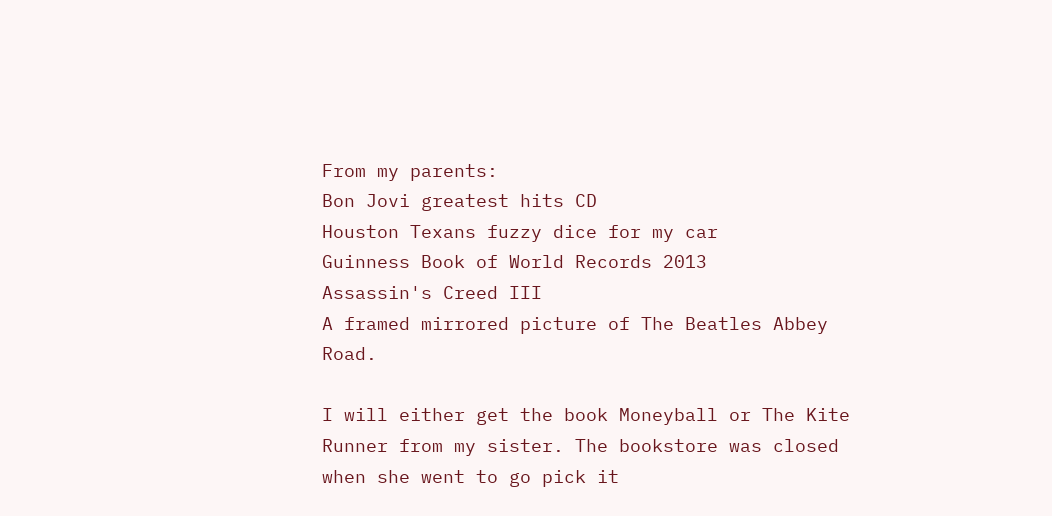From my parents:
Bon Jovi greatest hits CD
Houston Texans fuzzy dice for my car
Guinness Book of World Records 2013
Assassin's Creed III
A framed mirrored picture of The Beatles Abbey Road.

I will either get the book Moneyball or The Kite Runner from my sister. The bookstore was closed when she went to go pick it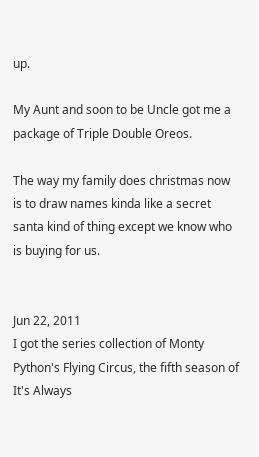up.

My Aunt and soon to be Uncle got me a package of Triple Double Oreos.

The way my family does christmas now is to draw names kinda like a secret santa kind of thing except we know who is buying for us.


Jun 22, 2011
I got the series collection of Monty Python's Flying Circus, the fifth season of It's Always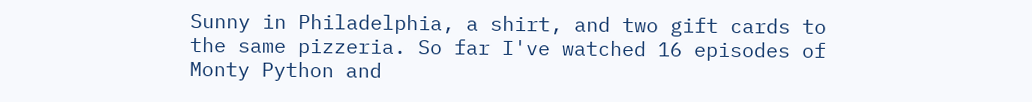Sunny in Philadelphia, a shirt, and two gift cards to the same pizzeria. So far I've watched 16 episodes of Monty Python and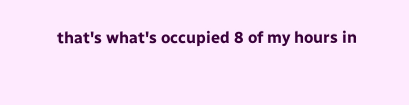that's what's occupied 8 of my hours in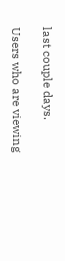last couple days.

Users who are viewing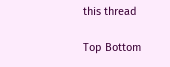this thread

Top Bottom